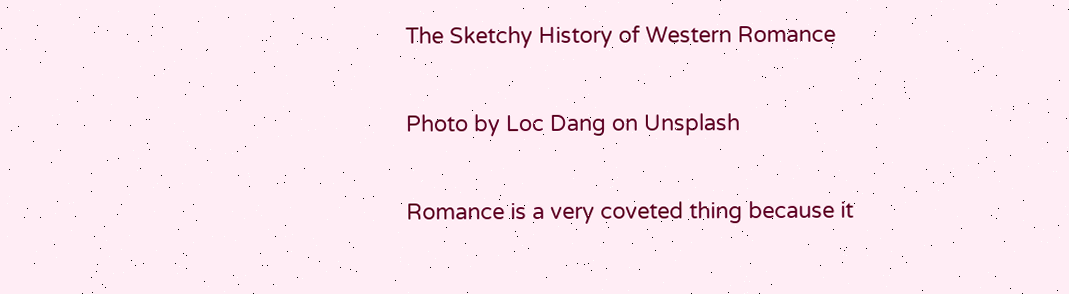The Sketchy History of Western Romance

Photo by Loc Dang on Unsplash

Romance is a very coveted thing because it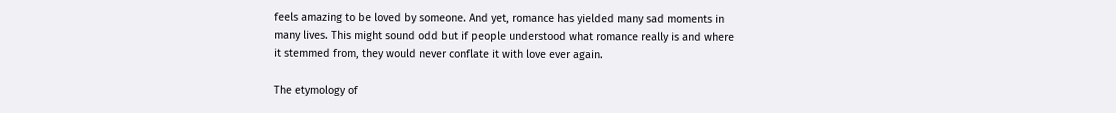feels amazing to be loved by someone. And yet, romance has yielded many sad moments in many lives. This might sound odd but if people understood what romance really is and where it stemmed from, they would never conflate it with love ever again.

The etymology of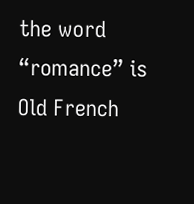the word “romance” is Old French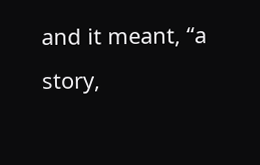and it meant, “a story,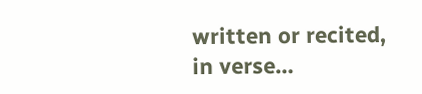written or recited, in verse…